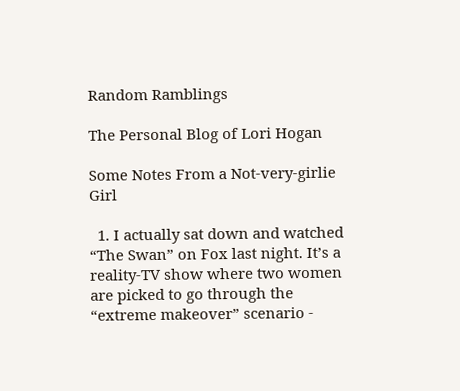Random Ramblings

The Personal Blog of Lori Hogan

Some Notes From a Not-very-girlie Girl

  1. I actually sat down and watched “The Swan” on Fox last night. It’s a reality-TV show where two women are picked to go through the “extreme makeover” scenario -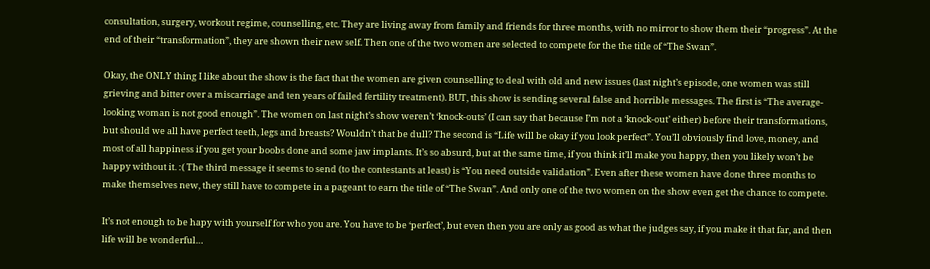consultation, surgery, workout regime, counselling, etc. They are living away from family and friends for three months, with no mirror to show them their “progress”. At the end of their “transformation”, they are shown their new self. Then one of the two women are selected to compete for the the title of “The Swan”.

Okay, the ONLY thing I like about the show is the fact that the women are given counselling to deal with old and new issues (last night’s episode, one women was still grieving and bitter over a miscarriage and ten years of failed fertility treatment). BUT, this show is sending several false and horrible messages. The first is “The average-looking woman is not good enough”. The women on last night’s show weren’t ‘knock-outs’ (I can say that because I’m not a ‘knock-out’ either) before their transformations, but should we all have perfect teeth, legs and breasts? Wouldn’t that be dull? The second is “Life will be okay if you look perfect”. You’ll obviously find love, money, and most of all happiness if you get your boobs done and some jaw implants. It’s so absurd, but at the same time, if you think it’ll make you happy, then you likely won’t be happy without it. :( The third message it seems to send (to the contestants at least) is “You need outside validation”. Even after these women have done three months to make themselves new, they still have to compete in a pageant to earn the title of “The Swan”. And only one of the two women on the show even get the chance to compete.

It’s not enough to be hapy with yourself for who you are. You have to be ‘perfect’, but even then you are only as good as what the judges say, if you make it that far, and then life will be wonderful…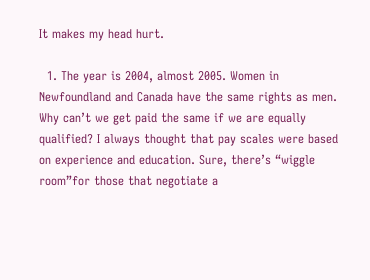It makes my head hurt.

  1. The year is 2004, almost 2005. Women in Newfoundland and Canada have the same rights as men. Why can’t we get paid the same if we are equally qualified? I always thought that pay scales were based on experience and education. Sure, there’s “wiggle room”for those that negotiate a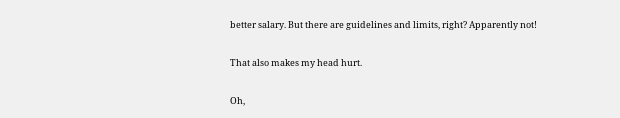better salary. But there are guidelines and limits, right? Apparently not!

That also makes my head hurt.

Oh,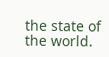the state of the world.